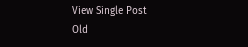View Single Post
Old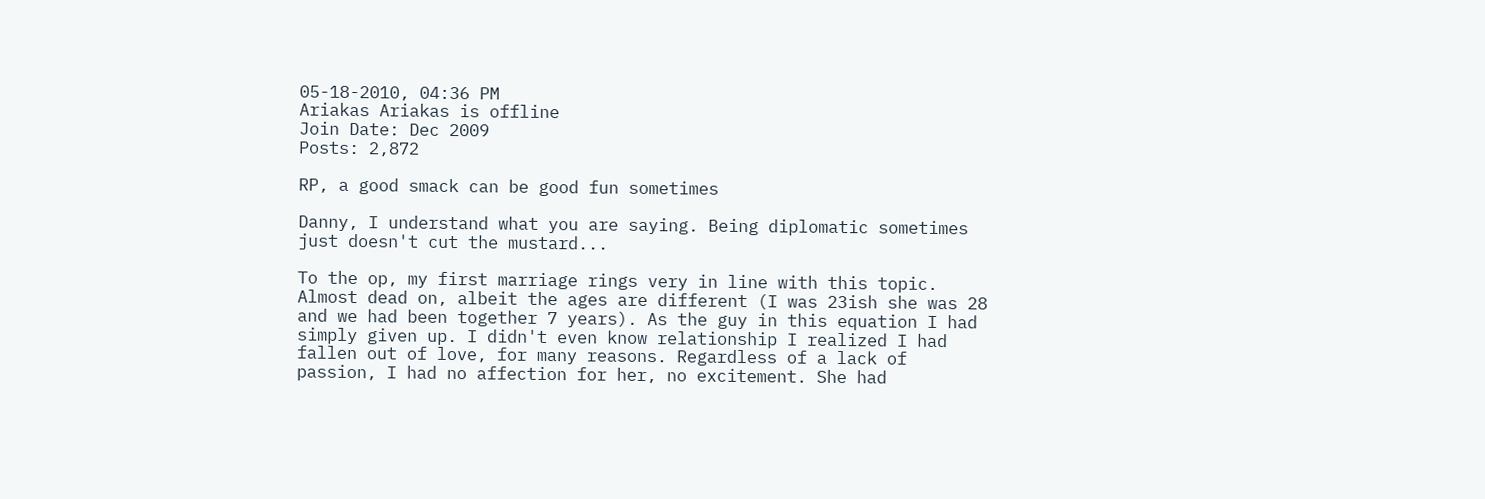05-18-2010, 04:36 PM
Ariakas Ariakas is offline
Join Date: Dec 2009
Posts: 2,872

RP, a good smack can be good fun sometimes

Danny, I understand what you are saying. Being diplomatic sometimes just doesn't cut the mustard...

To the op, my first marriage rings very in line with this topic. Almost dead on, albeit the ages are different (I was 23ish she was 28 and we had been together 7 years). As the guy in this equation I had simply given up. I didn't even know relationship I realized I had fallen out of love, for many reasons. Regardless of a lack of passion, I had no affection for her, no excitement. She had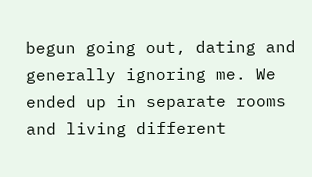begun going out, dating and generally ignoring me. We ended up in separate rooms and living different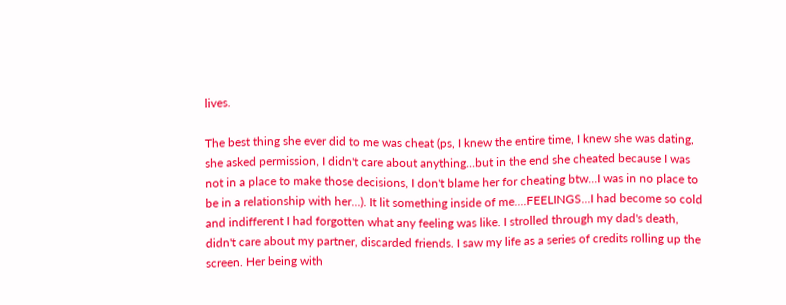lives.

The best thing she ever did to me was cheat (ps, I knew the entire time, I knew she was dating, she asked permission, I didn't care about anything...but in the end she cheated because I was not in a place to make those decisions, I don't blame her for cheating btw...I was in no place to be in a relationship with her...). It lit something inside of me....FEELINGS...I had become so cold and indifferent I had forgotten what any feeling was like. I strolled through my dad's death, didn't care about my partner, discarded friends. I saw my life as a series of credits rolling up the screen. Her being with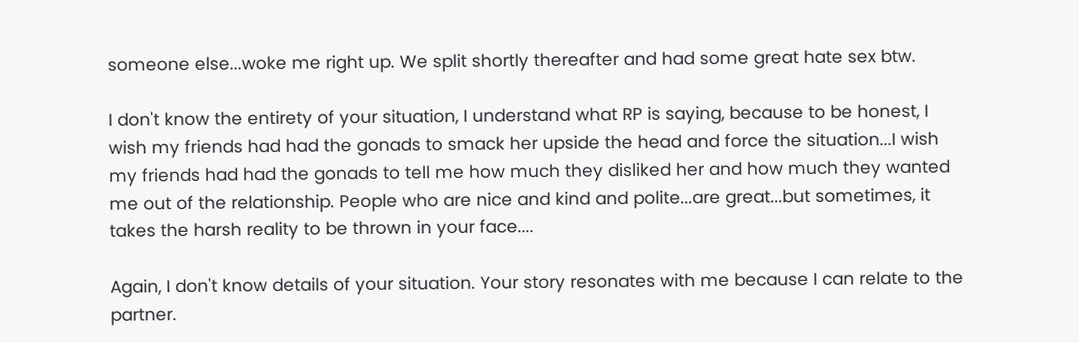someone else...woke me right up. We split shortly thereafter and had some great hate sex btw.

I don't know the entirety of your situation, I understand what RP is saying, because to be honest, I wish my friends had had the gonads to smack her upside the head and force the situation...I wish my friends had had the gonads to tell me how much they disliked her and how much they wanted me out of the relationship. People who are nice and kind and polite...are great...but sometimes, it takes the harsh reality to be thrown in your face....

Again, I don't know details of your situation. Your story resonates with me because I can relate to the partner.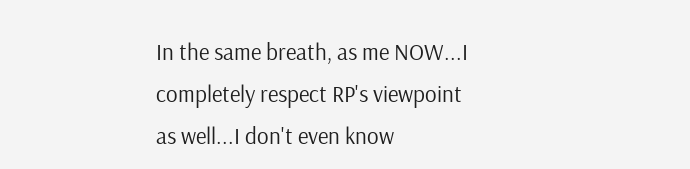In the same breath, as me NOW...I completely respect RP's viewpoint as well...I don't even know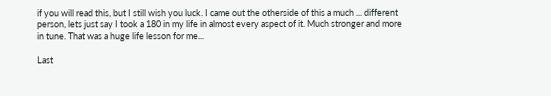if you will read this, but I still wish you luck. I came out the otherside of this a much ... different person, lets just say I took a 180 in my life in almost every aspect of it. Much stronger and more in tune. That was a huge life lesson for me...

Last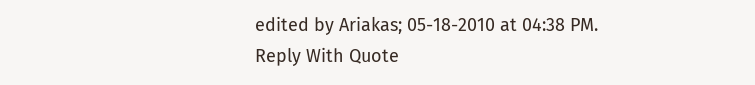edited by Ariakas; 05-18-2010 at 04:38 PM.
Reply With Quote